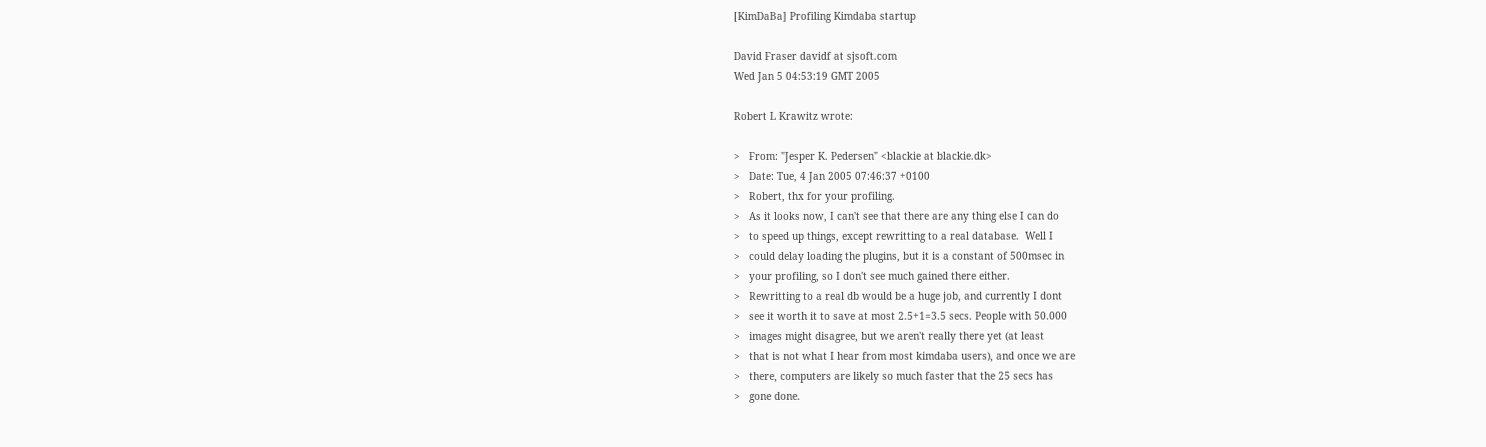[KimDaBa] Profiling Kimdaba startup

David Fraser davidf at sjsoft.com
Wed Jan 5 04:53:19 GMT 2005

Robert L Krawitz wrote:

>   From: "Jesper K. Pedersen" <blackie at blackie.dk>
>   Date: Tue, 4 Jan 2005 07:46:37 +0100
>   Robert, thx for your profiling.
>   As it looks now, I can't see that there are any thing else I can do
>   to speed up things, except rewritting to a real database.  Well I
>   could delay loading the plugins, but it is a constant of 500msec in
>   your profiling, so I don't see much gained there either.
>   Rewritting to a real db would be a huge job, and currently I dont
>   see it worth it to save at most 2.5+1=3.5 secs. People with 50.000
>   images might disagree, but we aren't really there yet (at least
>   that is not what I hear from most kimdaba users), and once we are
>   there, computers are likely so much faster that the 25 secs has
>   gone done.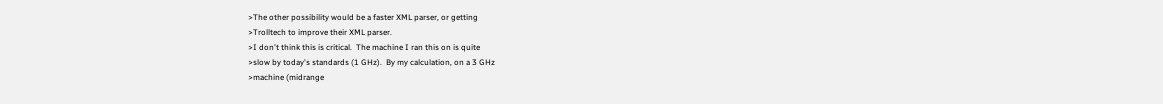>The other possibility would be a faster XML parser, or getting
>Trolltech to improve their XML parser.
>I don't think this is critical.  The machine I ran this on is quite
>slow by today's standards (1 GHz).  By my calculation, on a 3 GHz
>machine (midrange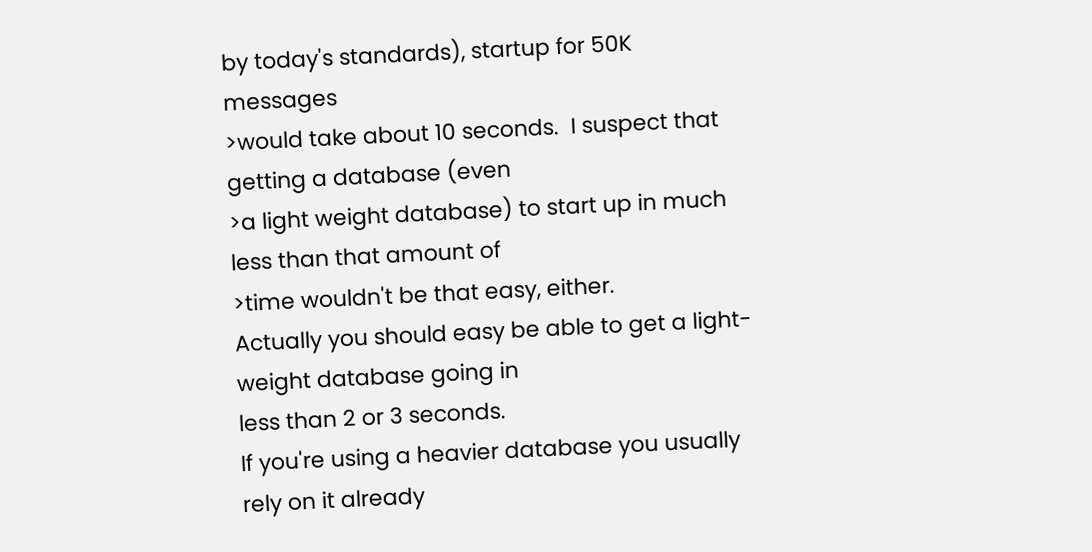by today's standards), startup for 50K messages
>would take about 10 seconds.  I suspect that getting a database (even
>a light weight database) to start up in much less than that amount of
>time wouldn't be that easy, either.
Actually you should easy be able to get a light-weight database going in
less than 2 or 3 seconds.
If you're using a heavier database you usually rely on it already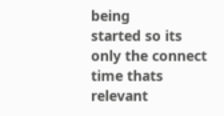being
started so its only the connect time thats relevant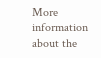More information about the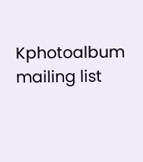Kphotoalbum mailing list